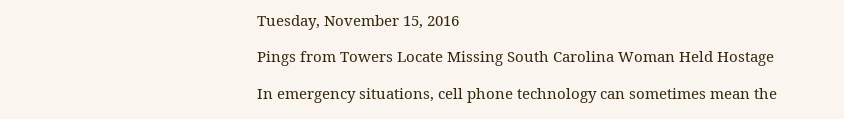Tuesday, November 15, 2016

Pings from Towers Locate Missing South Carolina Woman Held Hostage

In emergency situations, cell phone technology can sometimes mean the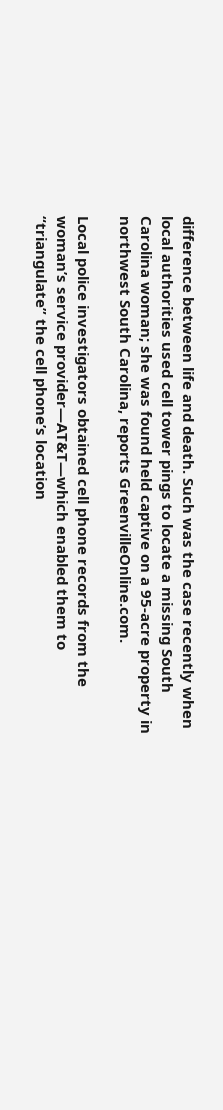difference between life and death. Such was the case recently when local authorities used cell tower pings to locate a missing South Carolina woman; she was found held captive on a 95-acre property in northwest South Carolina, reports GreenvilleOnline.com.

Local police investigators obtained cell phone records from the woman’s service provider—AT&T—which enabled them to “triangulate” the cell phone’s location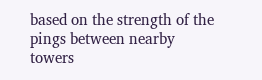based on the strength of the pings between nearby towers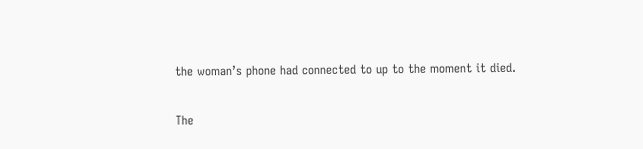the woman’s phone had connected to up to the moment it died.

The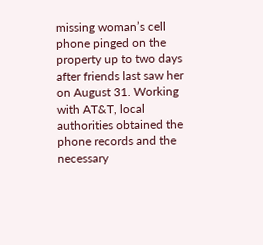missing woman’s cell phone pinged on the property up to two days after friends last saw her on August 31. Working with AT&T, local authorities obtained the phone records and the necessary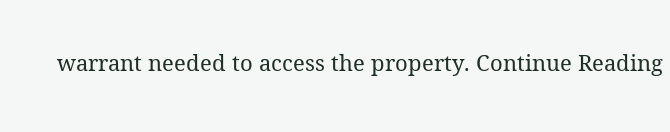warrant needed to access the property. Continue Reading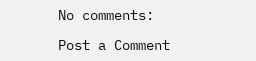No comments:

Post a Comment